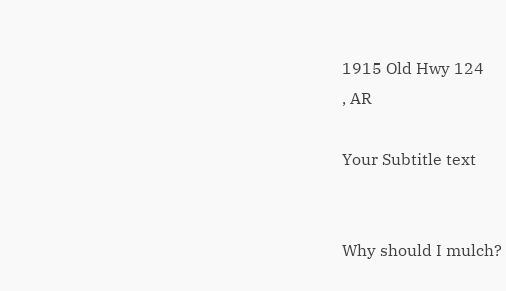1915 Old Hwy 124
, AR

Your Subtitle text


Why should I mulch?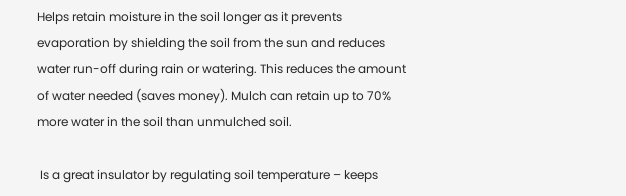Helps retain moisture in the soil longer as it prevents evaporation by shielding the soil from the sun and reduces water run-off during rain or watering. This reduces the amount of water needed (saves money). Mulch can retain up to 70% more water in the soil than unmulched soil.

 Is a great insulator by regulating soil temperature – keeps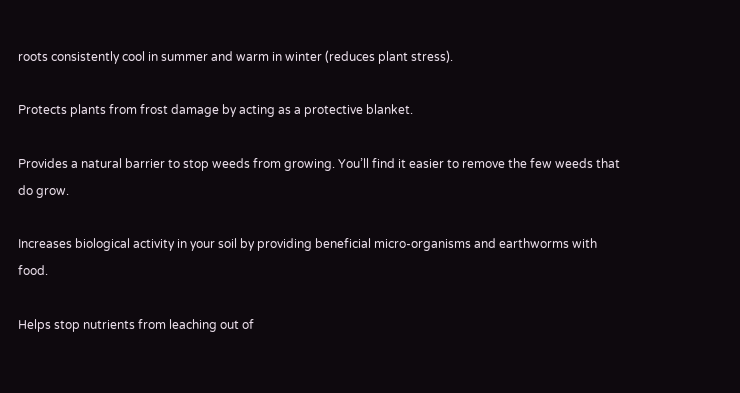roots consistently cool in summer and warm in winter (reduces plant stress).

Protects plants from frost damage by acting as a protective blanket.

Provides a natural barrier to stop weeds from growing. You’ll find it easier to remove the few weeds that do grow.

Increases biological activity in your soil by providing beneficial micro-organisms and earthworms with food.

Helps stop nutrients from leaching out of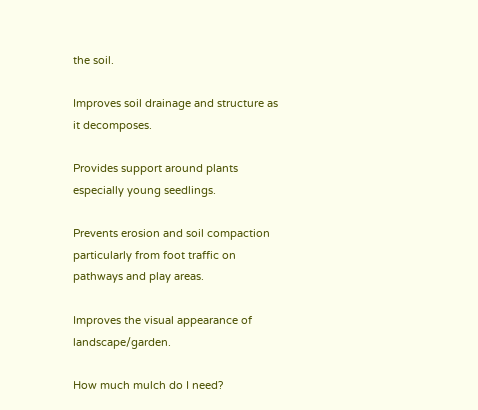the soil.

Improves soil drainage and structure as it decomposes.

Provides support around plants especially young seedlings.

Prevents erosion and soil compaction particularly from foot traffic on pathways and play areas.

Improves the visual appearance of landscape/garden.

How much mulch do I need?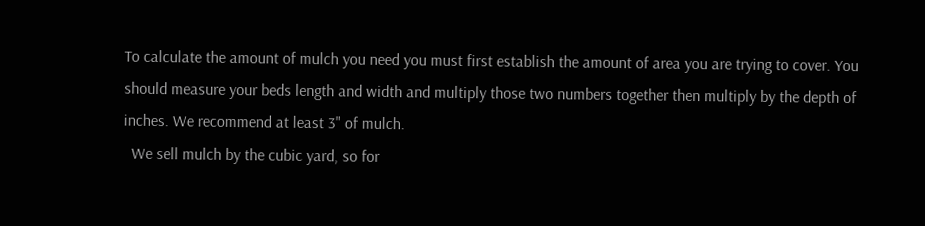To calculate the amount of mulch you need you must first establish the amount of area you are trying to cover. You should measure your beds length and width and multiply those two numbers together then multiply by the depth of inches. We recommend at least 3" of mulch.
  We sell mulch by the cubic yard, so for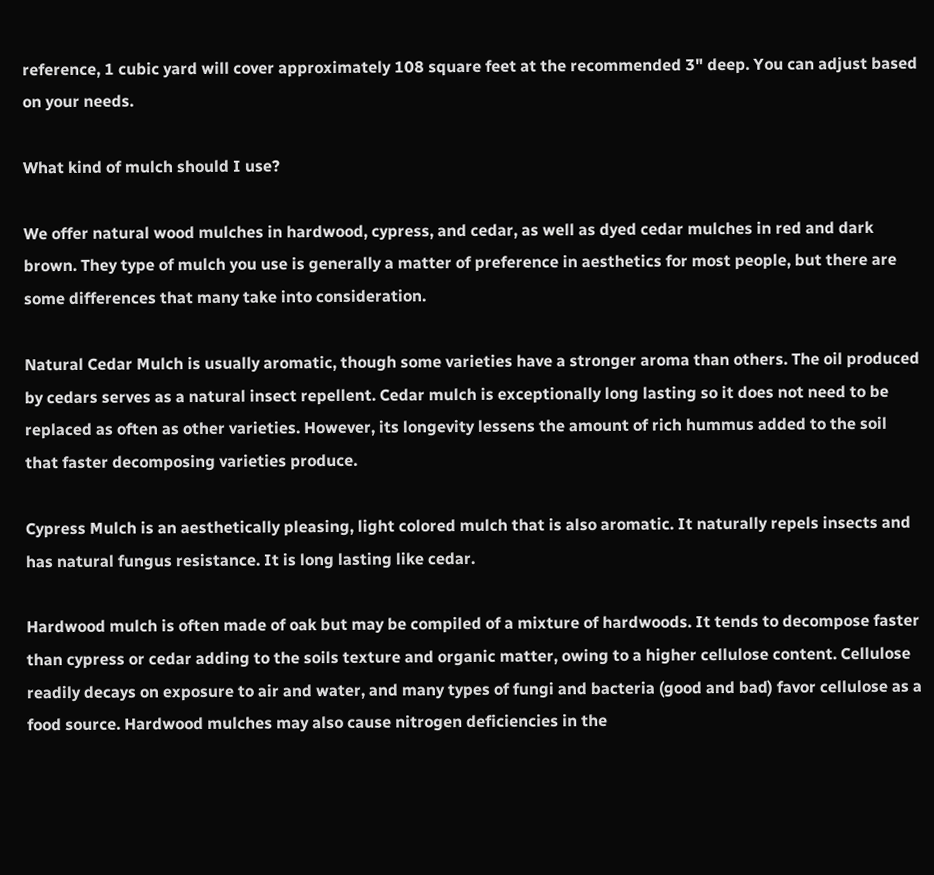reference, 1 cubic yard will cover approximately 108 square feet at the recommended 3" deep. You can adjust based on your needs.

What kind of mulch should I use?

We offer natural wood mulches in hardwood, cypress, and cedar, as well as dyed cedar mulches in red and dark brown. They type of mulch you use is generally a matter of preference in aesthetics for most people, but there are some differences that many take into consideration.

Natural Cedar Mulch is usually aromatic, though some varieties have a stronger aroma than others. The oil produced by cedars serves as a natural insect repellent. Cedar mulch is exceptionally long lasting so it does not need to be replaced as often as other varieties. However, its longevity lessens the amount of rich hummus added to the soil that faster decomposing varieties produce.

Cypress Mulch is an aesthetically pleasing, light colored mulch that is also aromatic. It naturally repels insects and has natural fungus resistance. It is long lasting like cedar.

Hardwood mulch is often made of oak but may be compiled of a mixture of hardwoods. It tends to decompose faster than cypress or cedar adding to the soils texture and organic matter, owing to a higher cellulose content. Cellulose readily decays on exposure to air and water, and many types of fungi and bacteria (good and bad) favor cellulose as a food source. Hardwood mulches may also cause nitrogen deficiencies in the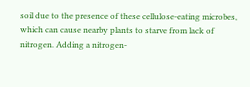soil due to the presence of these cellulose-eating microbes, which can cause nearby plants to starve from lack of nitrogen. Adding a nitrogen-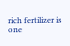rich fertilizer is one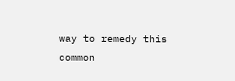way to remedy this common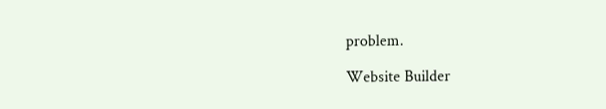problem.

Website Builder